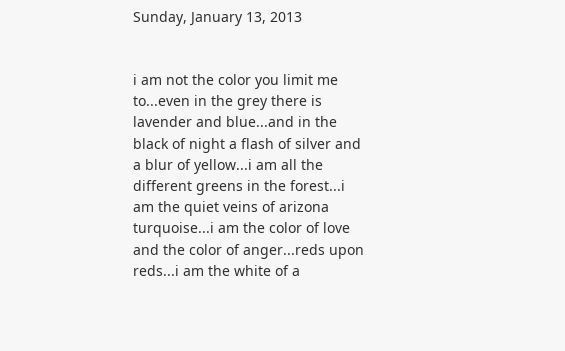Sunday, January 13, 2013


i am not the color you limit me to...even in the grey there is lavender and blue...and in the black of night a flash of silver and a blur of yellow...i am all the different greens in the forest...i am the quiet veins of arizona turquoise...i am the color of love and the color of anger...reds upon reds...i am the white of a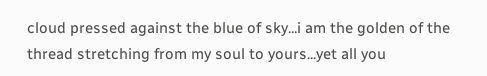cloud pressed against the blue of sky...i am the golden of the thread stretching from my soul to yours...yet all you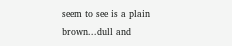seem to see is a plain brown...dull and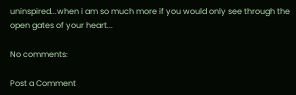uninspired...when i am so much more if you would only see through the open gates of your heart...

No comments:

Post a Comment